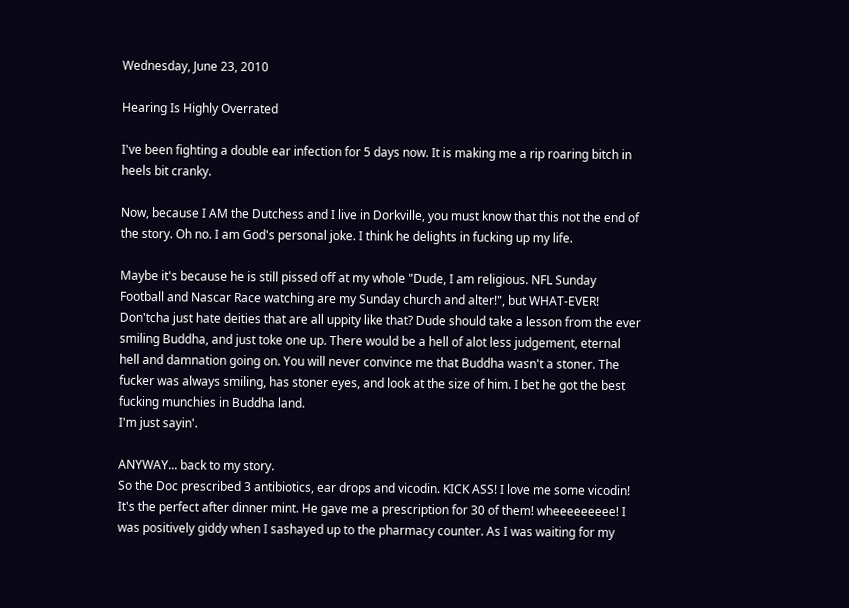Wednesday, June 23, 2010

Hearing Is Highly Overrated

I've been fighting a double ear infection for 5 days now. It is making me a rip roaring bitch in heels bit cranky.

Now, because I AM the Dutchess and I live in Dorkville, you must know that this not the end of the story. Oh no. I am God's personal joke. I think he delights in fucking up my life.

Maybe it's because he is still pissed off at my whole "Dude, I am religious. NFL Sunday Football and Nascar Race watching are my Sunday church and alter!", but WHAT-EVER! Don'tcha just hate deities that are all uppity like that? Dude should take a lesson from the ever smiling Buddha, and just toke one up. There would be a hell of alot less judgement, eternal hell and damnation going on. You will never convince me that Buddha wasn't a stoner. The fucker was always smiling, has stoner eyes, and look at the size of him. I bet he got the best fucking munchies in Buddha land.
I'm just sayin'.

ANYWAY... back to my story.
So the Doc prescribed 3 antibiotics, ear drops and vicodin. KICK ASS! I love me some vicodin! It's the perfect after dinner mint. He gave me a prescription for 30 of them! wheeeeeeeee! I was positively giddy when I sashayed up to the pharmacy counter. As I was waiting for my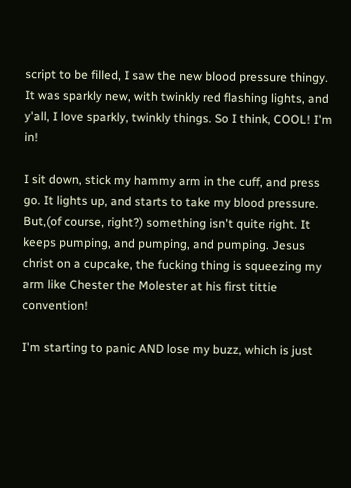script to be filled, I saw the new blood pressure thingy. It was sparkly new, with twinkly red flashing lights, and y'all, I love sparkly, twinkly things. So I think, COOL! I'm in!

I sit down, stick my hammy arm in the cuff, and press go. It lights up, and starts to take my blood pressure. But,(of course, right?) something isn't quite right. It keeps pumping, and pumping, and pumping. Jesus christ on a cupcake, the fucking thing is squeezing my arm like Chester the Molester at his first tittie convention!

I'm starting to panic AND lose my buzz, which is just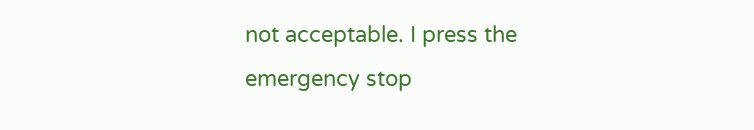not acceptable. I press the emergency stop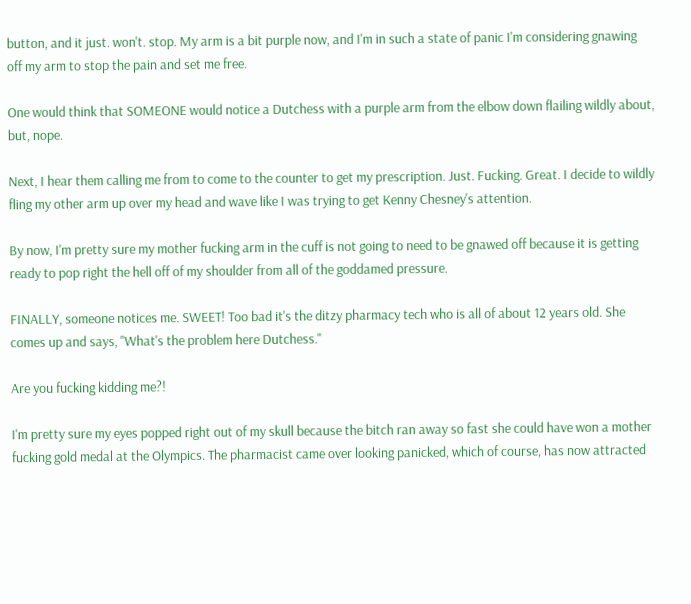button, and it just. won't. stop. My arm is a bit purple now, and I'm in such a state of panic I'm considering gnawing off my arm to stop the pain and set me free.

One would think that SOMEONE would notice a Dutchess with a purple arm from the elbow down flailing wildly about, but, nope.

Next, I hear them calling me from to come to the counter to get my prescription. Just. Fucking. Great. I decide to wildly fling my other arm up over my head and wave like I was trying to get Kenny Chesney's attention.

By now, I'm pretty sure my mother fucking arm in the cuff is not going to need to be gnawed off because it is getting ready to pop right the hell off of my shoulder from all of the goddamed pressure.

FINALLY, someone notices me. SWEET! Too bad it's the ditzy pharmacy tech who is all of about 12 years old. She comes up and says, "What's the problem here Dutchess."

Are you fucking kidding me?!

I'm pretty sure my eyes popped right out of my skull because the bitch ran away so fast she could have won a mother fucking gold medal at the Olympics. The pharmacist came over looking panicked, which of course, has now attracted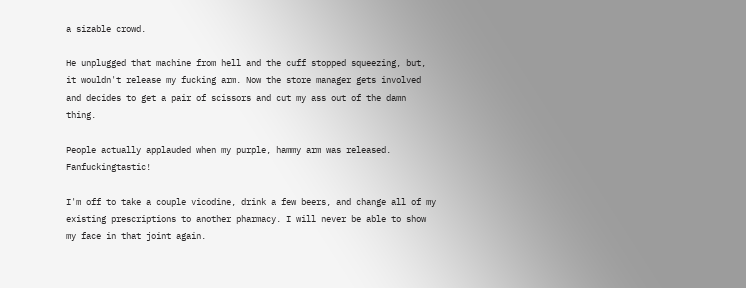a sizable crowd.

He unplugged that machine from hell and the cuff stopped squeezing, but, it wouldn't release my fucking arm. Now the store manager gets involved and decides to get a pair of scissors and cut my ass out of the damn thing.

People actually applauded when my purple, hammy arm was released. Fanfuckingtastic!

I'm off to take a couple vicodine, drink a few beers, and change all of my existing prescriptions to another pharmacy. I will never be able to show my face in that joint again.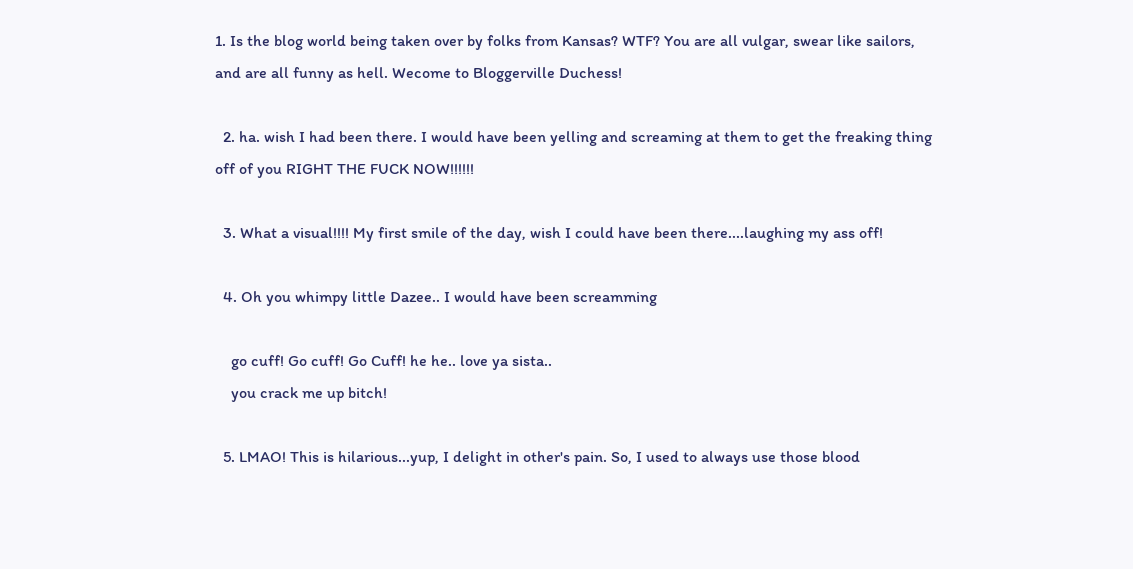1. Is the blog world being taken over by folks from Kansas? WTF? You are all vulgar, swear like sailors, and are all funny as hell. Wecome to Bloggerville Duchess!

  2. ha. wish I had been there. I would have been yelling and screaming at them to get the freaking thing off of you RIGHT THE FUCK NOW!!!!!!

  3. What a visual!!!! My first smile of the day, wish I could have been there....laughing my ass off!

  4. Oh you whimpy little Dazee.. I would have been screamming

    go cuff! Go cuff! Go Cuff! he he.. love ya sista..
    you crack me up bitch!

  5. LMAO! This is hilarious...yup, I delight in other's pain. So, I used to always use those blood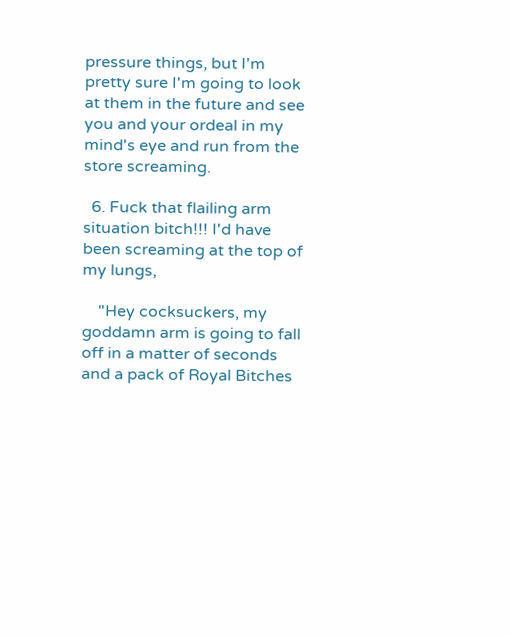pressure things, but I'm pretty sure I'm going to look at them in the future and see you and your ordeal in my mind's eye and run from the store screaming.

  6. Fuck that flailing arm situation bitch!!! I'd have been screaming at the top of my lungs,

    "Hey cocksuckers, my goddamn arm is going to fall off in a matter of seconds and a pack of Royal Bitches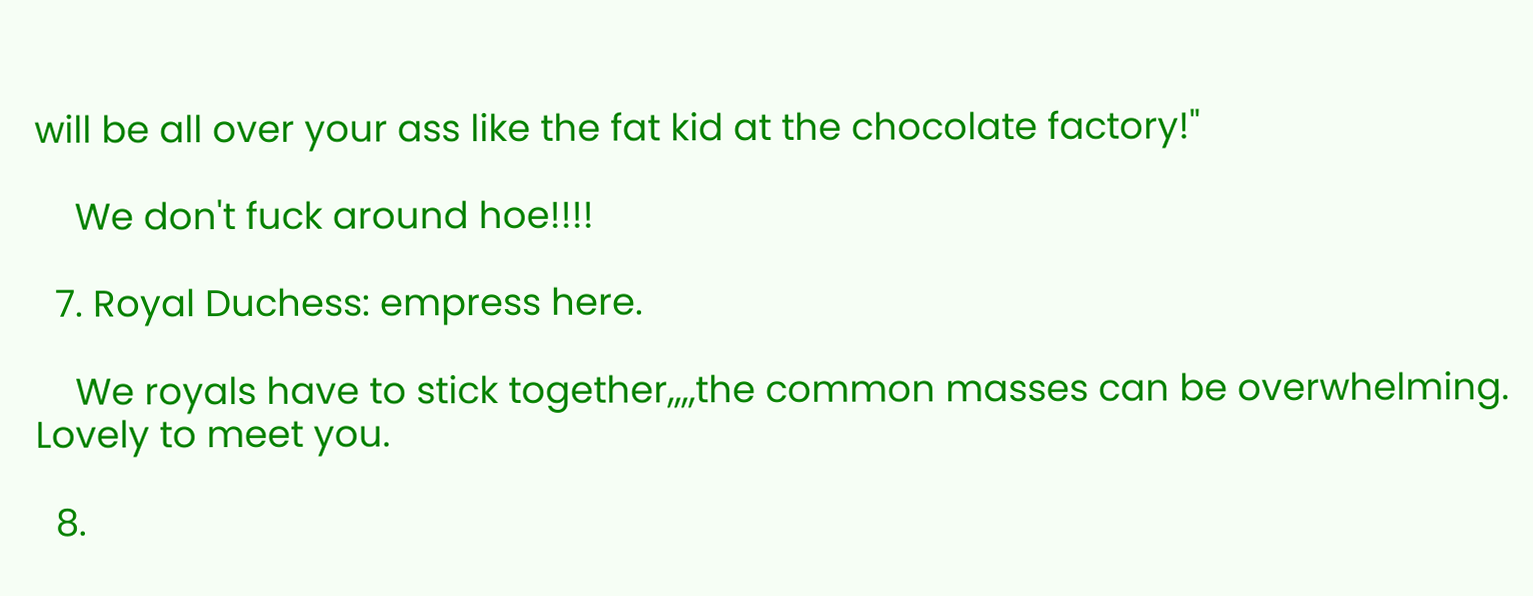will be all over your ass like the fat kid at the chocolate factory!"

    We don't fuck around hoe!!!!

  7. Royal Duchess: empress here.

    We royals have to stick together,,,,the common masses can be overwhelming. Lovely to meet you.

  8.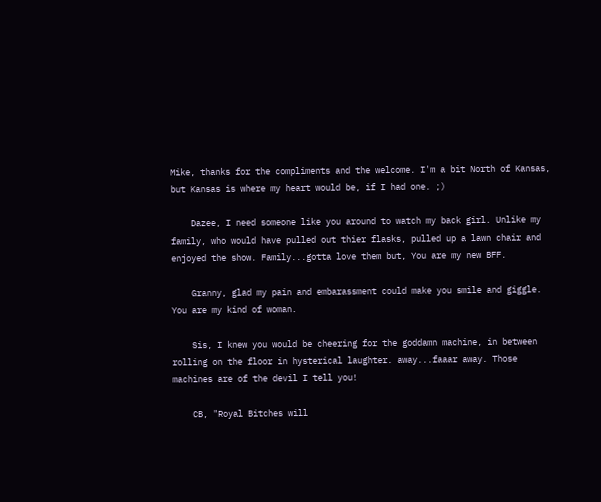Mike, thanks for the compliments and the welcome. I'm a bit North of Kansas, but Kansas is where my heart would be, if I had one. ;)

    Dazee, I need someone like you around to watch my back girl. Unlike my family, who would have pulled out thier flasks, pulled up a lawn chair and enjoyed the show. Family...gotta love them but, You are my new BFF.

    Granny, glad my pain and embarassment could make you smile and giggle. You are my kind of woman.

    Sis, I knew you would be cheering for the goddamn machine, in between rolling on the floor in hysterical laughter. away...faaar away. Those machines are of the devil I tell you!

    CB, "Royal Bitches will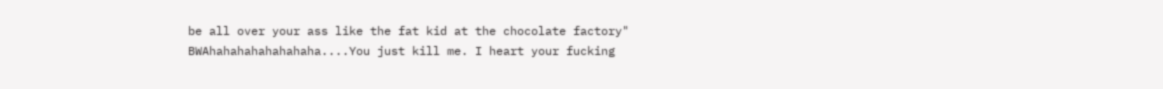be all over your ass like the fat kid at the chocolate factory" BWAhahahahahahahaha....You just kill me. I heart your fucking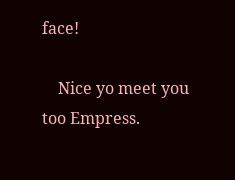face!

    Nice yo meet you too Empress.